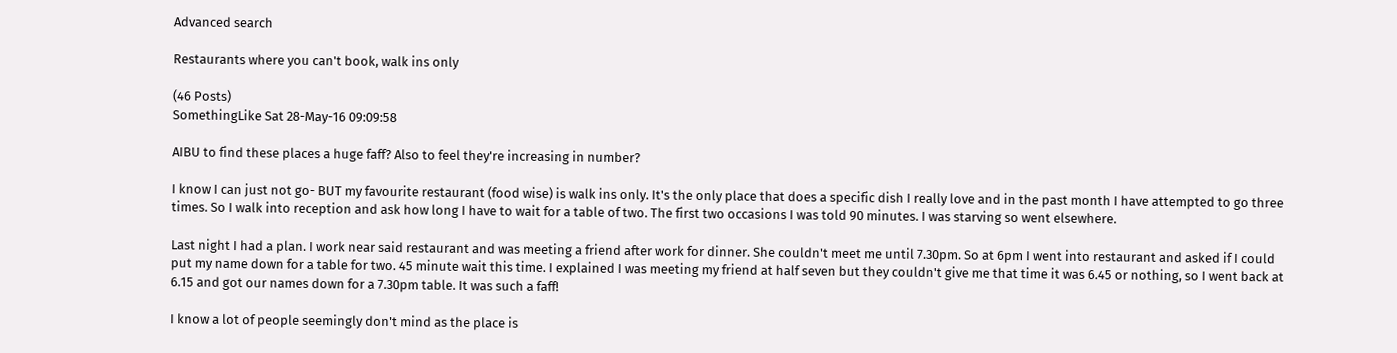Advanced search

Restaurants where you can't book, walk ins only

(46 Posts)
SomethingLike Sat 28-May-16 09:09:58

AIBU to find these places a huge faff? Also to feel they're increasing in number?

I know I can just not go- BUT my favourite restaurant (food wise) is walk ins only. It's the only place that does a specific dish I really love and in the past month I have attempted to go three times. So I walk into reception and ask how long I have to wait for a table of two. The first two occasions I was told 90 minutes. I was starving so went elsewhere.

Last night I had a plan. I work near said restaurant and was meeting a friend after work for dinner. She couldn't meet me until 7.30pm. So at 6pm I went into restaurant and asked if I could put my name down for a table for two. 45 minute wait this time. I explained I was meeting my friend at half seven but they couldn't give me that time it was 6.45 or nothing, so I went back at 6.15 and got our names down for a 7.30pm table. It was such a faff!

I know a lot of people seemingly don't mind as the place is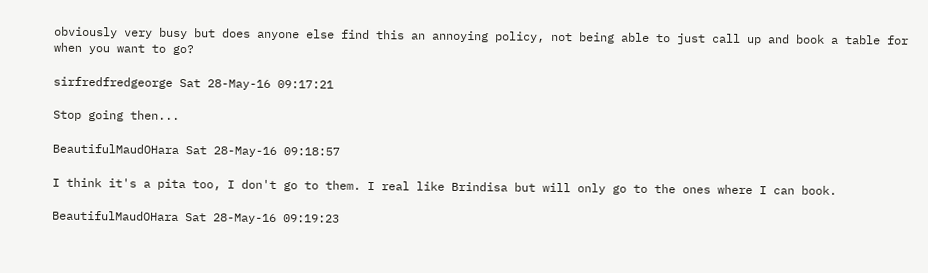obviously very busy but does anyone else find this an annoying policy, not being able to just call up and book a table for when you want to go?

sirfredfredgeorge Sat 28-May-16 09:17:21

Stop going then...

BeautifulMaudOHara Sat 28-May-16 09:18:57

I think it's a pita too, I don't go to them. I real like Brindisa but will only go to the ones where I can book.

BeautifulMaudOHara Sat 28-May-16 09:19:23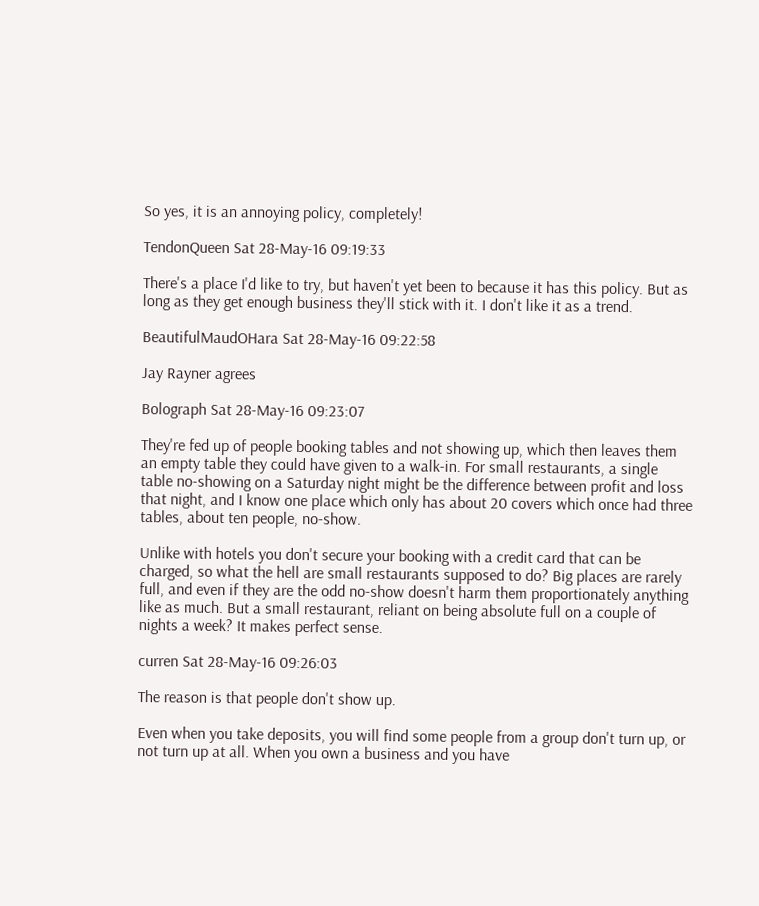So yes, it is an annoying policy, completely!

TendonQueen Sat 28-May-16 09:19:33

There's a place I'd like to try, but haven't yet been to because it has this policy. But as long as they get enough business they'll stick with it. I don't like it as a trend.

BeautifulMaudOHara Sat 28-May-16 09:22:58

Jay Rayner agrees

Bolograph Sat 28-May-16 09:23:07

They're fed up of people booking tables and not showing up, which then leaves them an empty table they could have given to a walk-in. For small restaurants, a single table no-showing on a Saturday night might be the difference between profit and loss that night, and I know one place which only has about 20 covers which once had three tables, about ten people, no-show.

Unlike with hotels you don't secure your booking with a credit card that can be charged, so what the hell are small restaurants supposed to do? Big places are rarely full, and even if they are the odd no-show doesn't harm them proportionately anything like as much. But a small restaurant, reliant on being absolute full on a couple of nights a week? It makes perfect sense.

curren Sat 28-May-16 09:26:03

The reason is that people don't show up.

Even when you take deposits, you will find some people from a group don't turn up, or not turn up at all. When you own a business and you have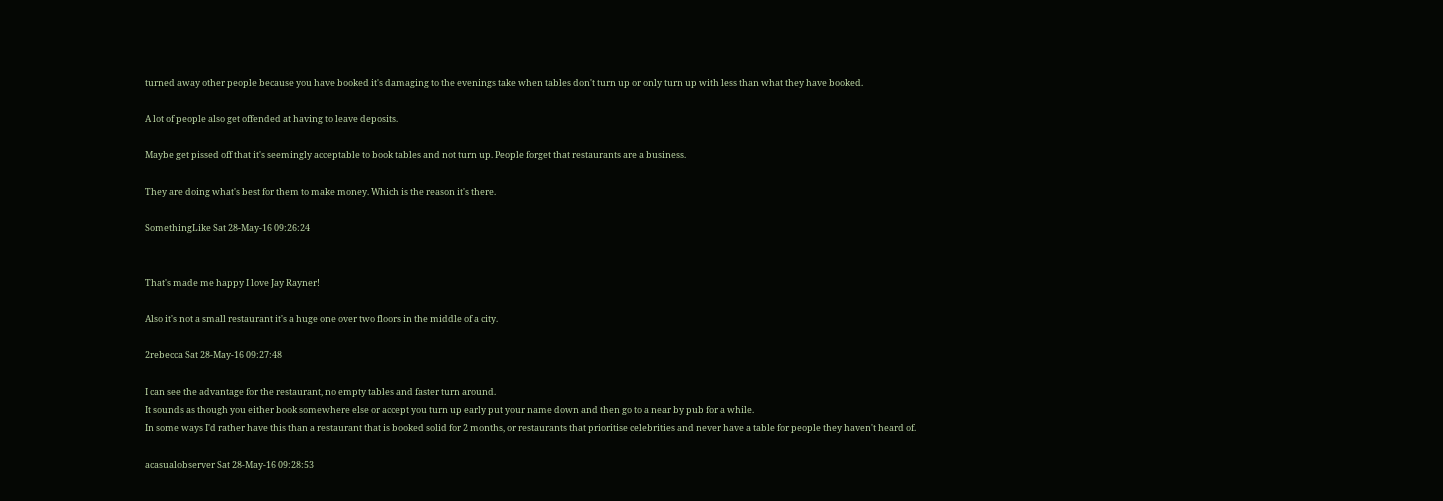turned away other people because you have booked it's damaging to the evenings take when tables don't turn up or only turn up with less than what they have booked.

A lot of people also get offended at having to leave deposits.

Maybe get pissed off that it's seemingly acceptable to book tables and not turn up. People forget that restaurants are a business.

They are doing what's best for them to make money. Which is the reason it's there.

SomethingLike Sat 28-May-16 09:26:24


That's made me happy I love Jay Rayner!

Also it's not a small restaurant it's a huge one over two floors in the middle of a city.

2rebecca Sat 28-May-16 09:27:48

I can see the advantage for the restaurant, no empty tables and faster turn around.
It sounds as though you either book somewhere else or accept you turn up early put your name down and then go to a near by pub for a while.
In some ways I'd rather have this than a restaurant that is booked solid for 2 months, or restaurants that prioritise celebrities and never have a table for people they haven't heard of.

acasualobserver Sat 28-May-16 09:28:53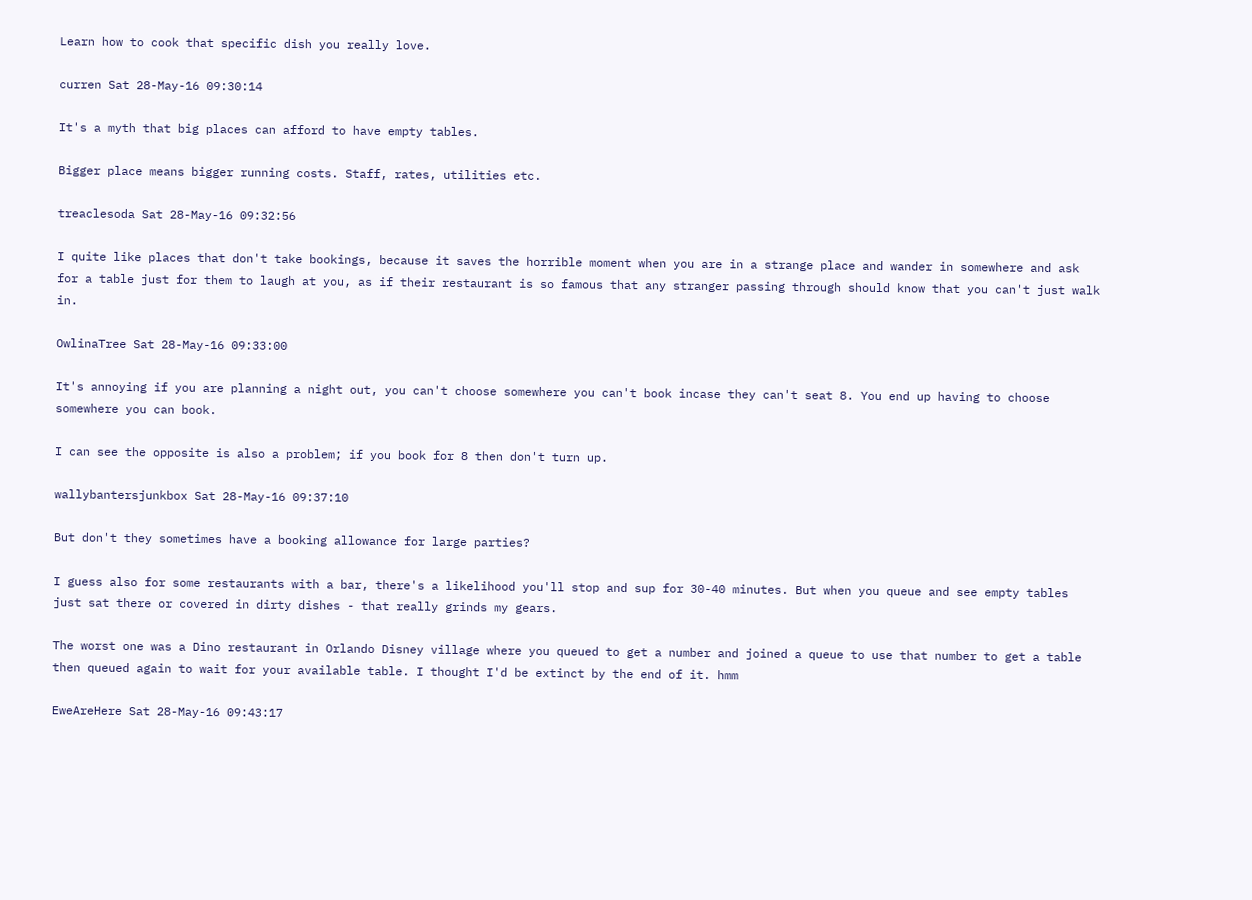Learn how to cook that specific dish you really love.

curren Sat 28-May-16 09:30:14

It's a myth that big places can afford to have empty tables.

Bigger place means bigger running costs. Staff, rates, utilities etc.

treaclesoda Sat 28-May-16 09:32:56

I quite like places that don't take bookings, because it saves the horrible moment when you are in a strange place and wander in somewhere and ask for a table just for them to laugh at you, as if their restaurant is so famous that any stranger passing through should know that you can't just walk in.

OwlinaTree Sat 28-May-16 09:33:00

It's annoying if you are planning a night out, you can't choose somewhere you can't book incase they can't seat 8. You end up having to choose somewhere you can book.

I can see the opposite is also a problem; if you book for 8 then don't turn up.

wallybantersjunkbox Sat 28-May-16 09:37:10

But don't they sometimes have a booking allowance for large parties?

I guess also for some restaurants with a bar, there's a likelihood you'll stop and sup for 30-40 minutes. But when you queue and see empty tables just sat there or covered in dirty dishes - that really grinds my gears.

The worst one was a Dino restaurant in Orlando Disney village where you queued to get a number and joined a queue to use that number to get a table then queued again to wait for your available table. I thought I'd be extinct by the end of it. hmm

EweAreHere Sat 28-May-16 09:43:17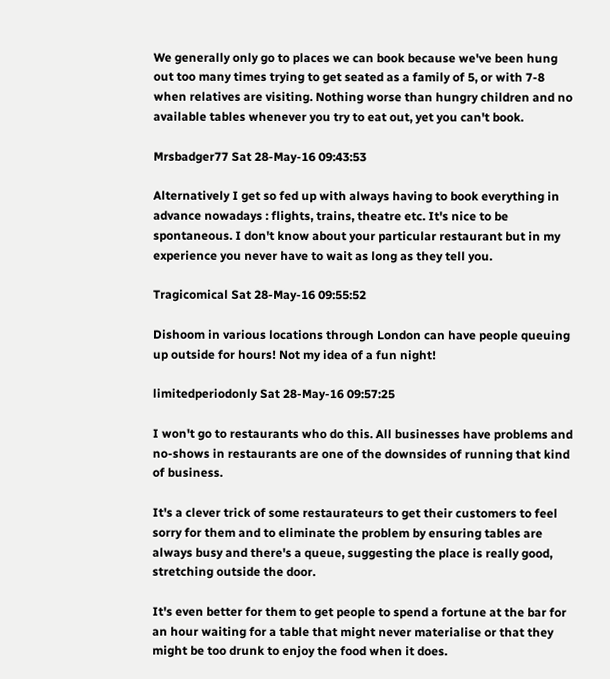We generally only go to places we can book because we've been hung out too many times trying to get seated as a family of 5, or with 7-8 when relatives are visiting. Nothing worse than hungry children and no available tables whenever you try to eat out, yet you can't book.

Mrsbadger77 Sat 28-May-16 09:43:53

Alternatively I get so fed up with always having to book everything in advance nowadays : flights, trains, theatre etc. It's nice to be spontaneous. I don't know about your particular restaurant but in my experience you never have to wait as long as they tell you.

Tragicomical Sat 28-May-16 09:55:52

Dishoom in various locations through London can have people queuing up outside for hours! Not my idea of a fun night!

limitedperiodonly Sat 28-May-16 09:57:25

I won't go to restaurants who do this. All businesses have problems and no-shows in restaurants are one of the downsides of running that kind of business.

It's a clever trick of some restaurateurs to get their customers to feel sorry for them and to eliminate the problem by ensuring tables are always busy and there's a queue, suggesting the place is really good, stretching outside the door.

It's even better for them to get people to spend a fortune at the bar for an hour waiting for a table that might never materialise or that they might be too drunk to enjoy the food when it does.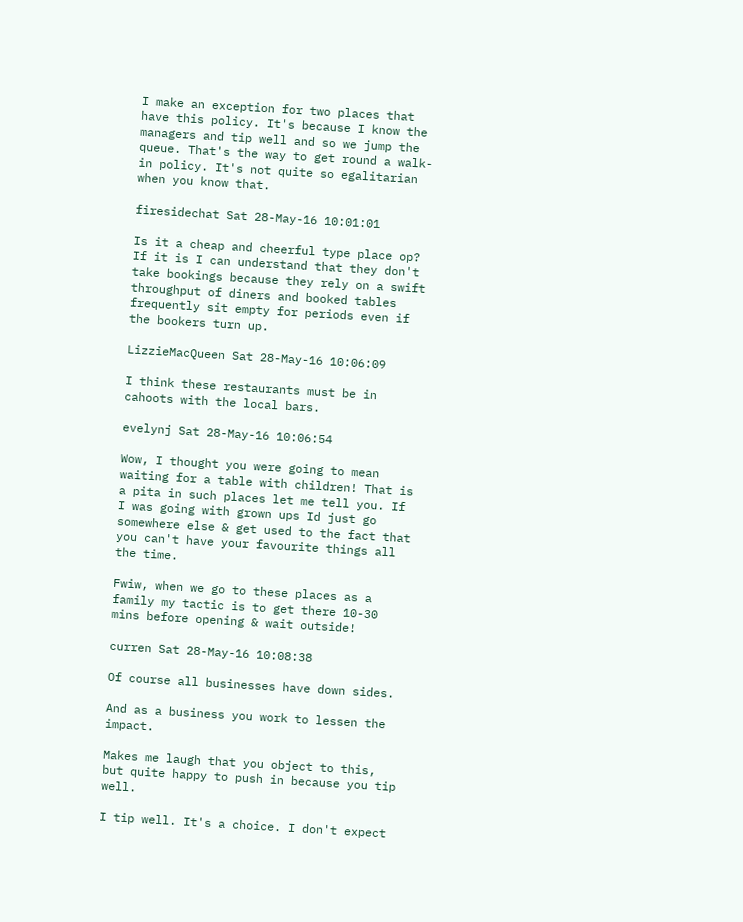I make an exception for two places that have this policy. It's because I know the managers and tip well and so we jump the queue. That's the way to get round a walk-in policy. It's not quite so egalitarian when you know that.

firesidechat Sat 28-May-16 10:01:01

Is it a cheap and cheerful type place op? If it is I can understand that they don't take bookings because they rely on a swift throughput of diners and booked tables frequently sit empty for periods even if the bookers turn up.

LizzieMacQueen Sat 28-May-16 10:06:09

I think these restaurants must be in cahoots with the local bars.

evelynj Sat 28-May-16 10:06:54

Wow, I thought you were going to mean waiting for a table with children! That is a pita in such places let me tell you. If I was going with grown ups Id just go somewhere else & get used to the fact that you can't have your favourite things all the time.

Fwiw, when we go to these places as a family my tactic is to get there 10-30 mins before opening & wait outside!

curren Sat 28-May-16 10:08:38

Of course all businesses have down sides.

And as a business you work to lessen the impact.

Makes me laugh that you object to this, but quite happy to push in because you tip well.

I tip well. It's a choice. I don't expect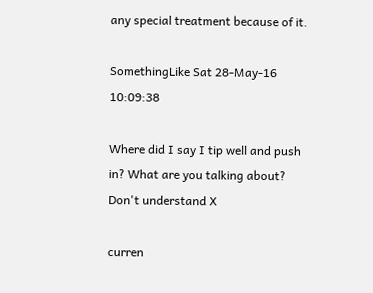any special treatment because of it.

SomethingLike Sat 28-May-16 10:09:38

Where did I say I tip well and push in? What are you talking about? Don't understand X

curren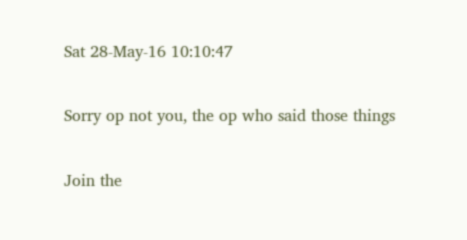Sat 28-May-16 10:10:47

Sorry op not you, the op who said those things

Join the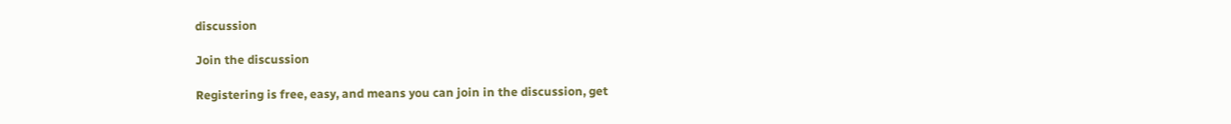discussion

Join the discussion

Registering is free, easy, and means you can join in the discussion, get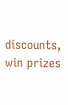discounts, win prizes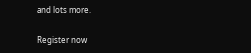and lots more.

Register now